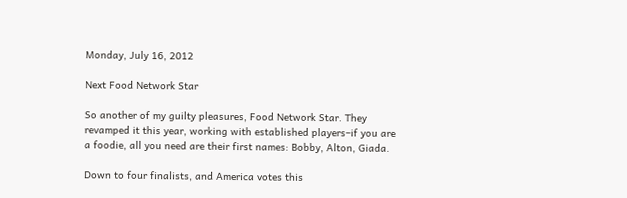Monday, July 16, 2012

Next Food Network Star

So another of my guilty pleasures, Food Network Star. They revamped it this year, working with established players–if you are a foodie, all you need are their first names: Bobby, Alton, Giada.

Down to four finalists, and America votes this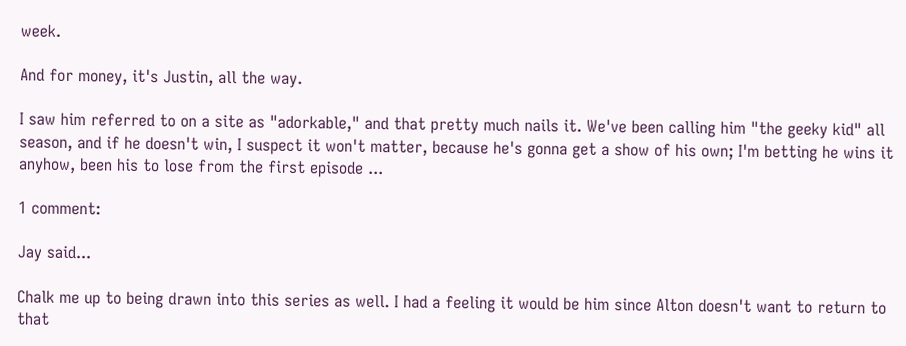week.

And for money, it's Justin, all the way.

I saw him referred to on a site as "adorkable," and that pretty much nails it. We've been calling him "the geeky kid" all season, and if he doesn't win, I suspect it won't matter, because he's gonna get a show of his own; I'm betting he wins it anyhow, been his to lose from the first episode ...

1 comment:

Jay said...

Chalk me up to being drawn into this series as well. I had a feeling it would be him since Alton doesn't want to return to that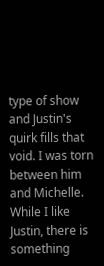type of show and Justin's quirk fills that void. I was torn between him and Michelle. While I like Justin, there is something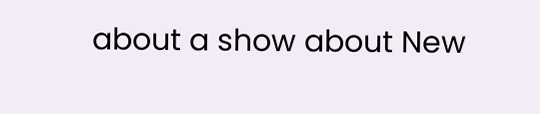about a show about New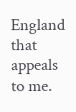England that appeals to me.